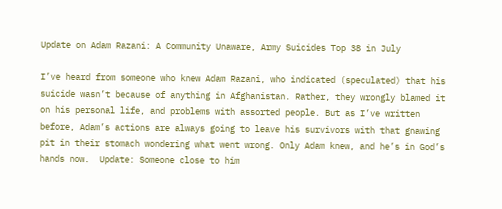Update on Adam Razani: A Community Unaware, Army Suicides Top 38 in July

I’ve heard from someone who knew Adam Razani, who indicated (speculated) that his suicide wasn’t because of anything in Afghanistan. Rather, they wrongly blamed it on his personal life, and problems with assorted people. But as I’ve written before, Adam’s actions are always going to leave his survivors with that gnawing pit in their stomach wondering what went wrong. Only Adam knew, and he’s in God’s hands now.  Update: Someone close to him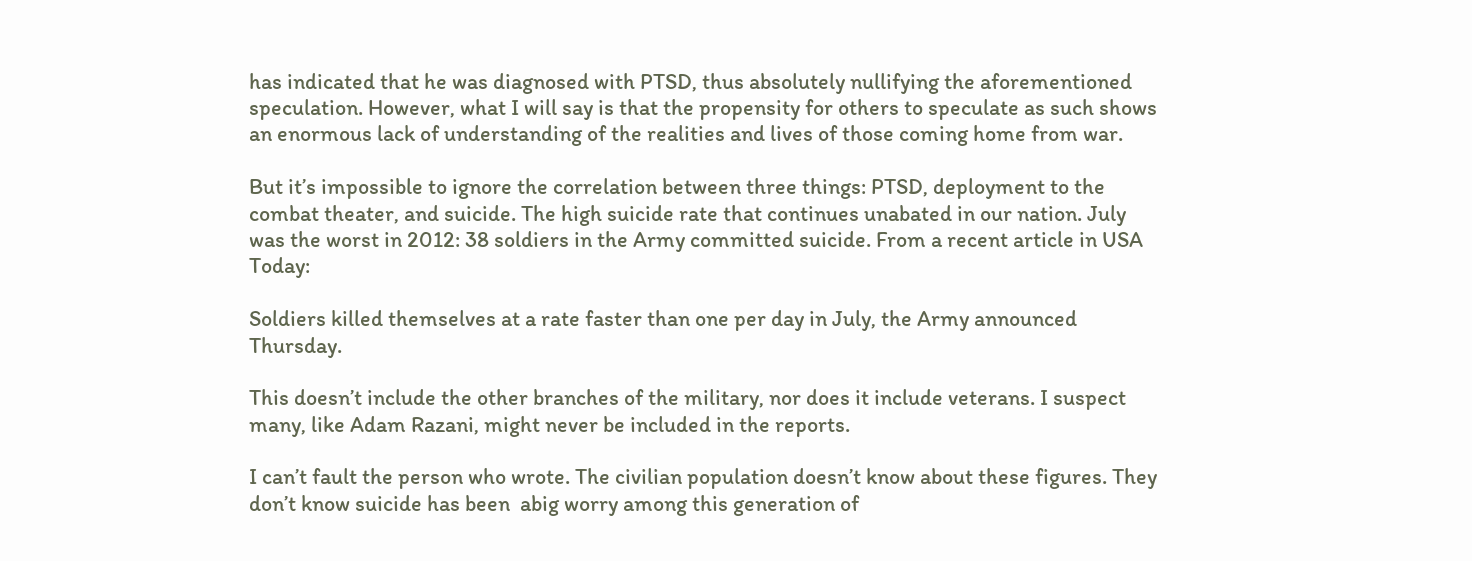has indicated that he was diagnosed with PTSD, thus absolutely nullifying the aforementioned speculation. However, what I will say is that the propensity for others to speculate as such shows an enormous lack of understanding of the realities and lives of those coming home from war.

But it’s impossible to ignore the correlation between three things: PTSD, deployment to the combat theater, and suicide. The high suicide rate that continues unabated in our nation. July was the worst in 2012: 38 soldiers in the Army committed suicide. From a recent article in USA Today:

Soldiers killed themselves at a rate faster than one per day in July, the Army announced Thursday.

This doesn’t include the other branches of the military, nor does it include veterans. I suspect many, like Adam Razani, might never be included in the reports.

I can’t fault the person who wrote. The civilian population doesn’t know about these figures. They don’t know suicide has been  abig worry among this generation of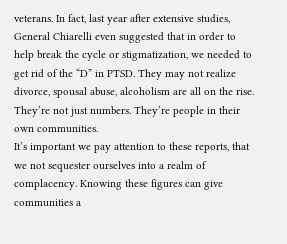veterans. In fact, last year after extensive studies, General Chiarelli even suggested that in order to help break the cycle or stigmatization, we needed to get rid of the “D” in PTSD. They may not realize divorce, spousal abuse, alcoholism are all on the rise. They’re not just numbers. They’re people in their own communities.
It’s important we pay attention to these reports, that we not sequester ourselves into a realm of complacency. Knowing these figures can give communities a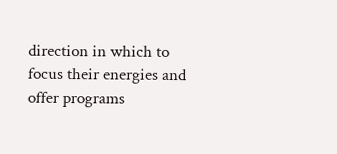direction in which to focus their energies and offer programs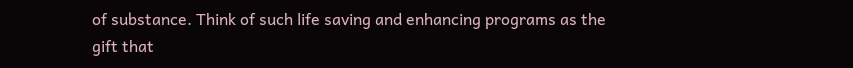of substance. Think of such life saving and enhancing programs as the gift that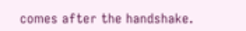comes after the handshake.